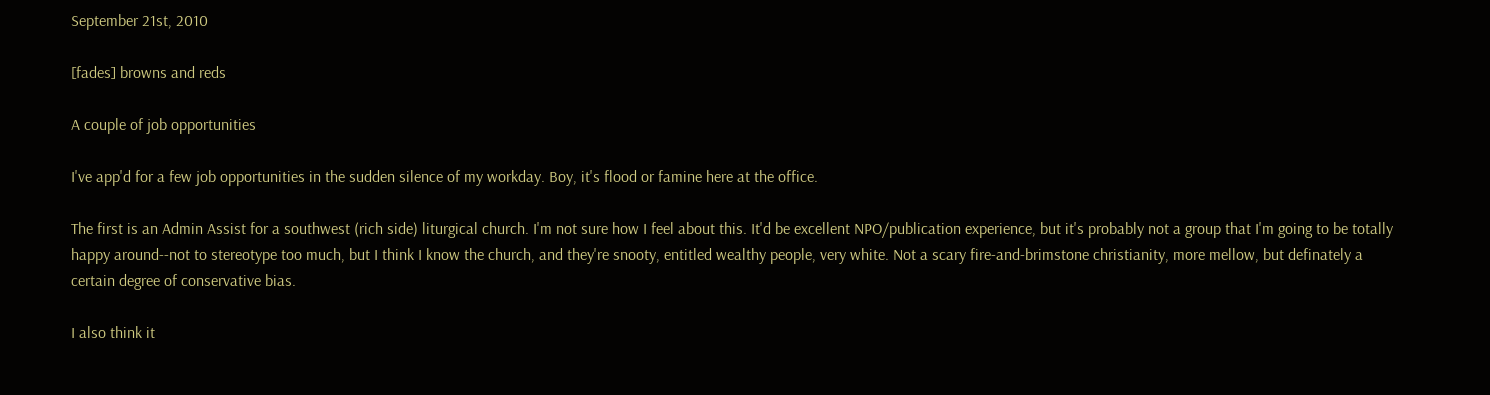September 21st, 2010

[fades] browns and reds

A couple of job opportunities

I've app'd for a few job opportunities in the sudden silence of my workday. Boy, it's flood or famine here at the office.

The first is an Admin Assist for a southwest (rich side) liturgical church. I'm not sure how I feel about this. It'd be excellent NPO/publication experience, but it's probably not a group that I'm going to be totally happy around--not to stereotype too much, but I think I know the church, and they're snooty, entitled wealthy people, very white. Not a scary fire-and-brimstone christianity, more mellow, but definately a certain degree of conservative bias.

I also think it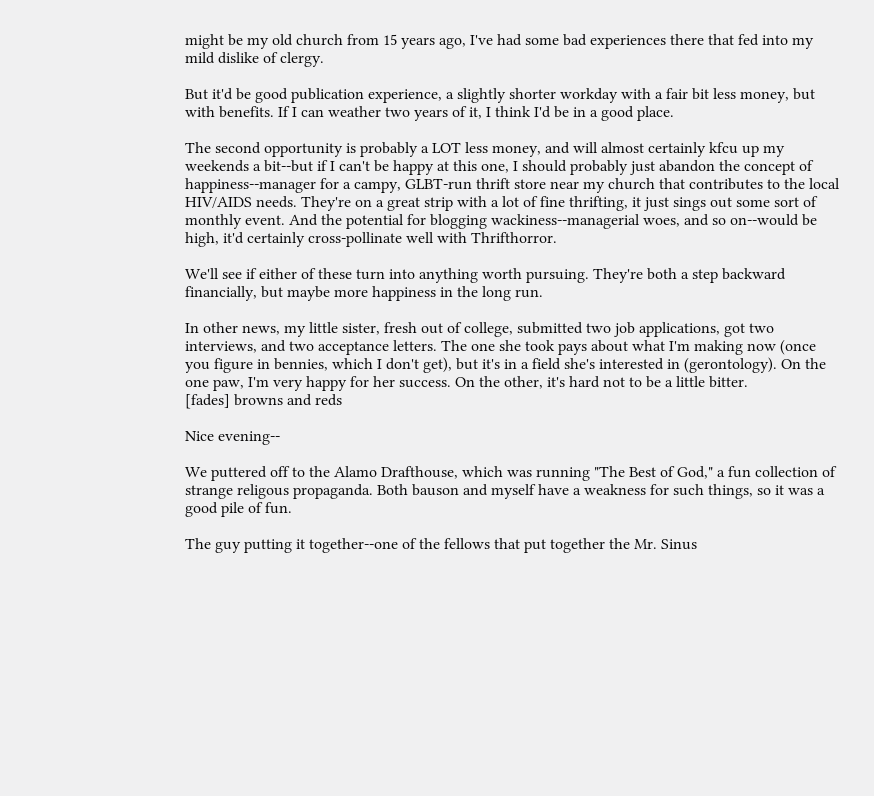might be my old church from 15 years ago, I've had some bad experiences there that fed into my mild dislike of clergy.

But it'd be good publication experience, a slightly shorter workday with a fair bit less money, but with benefits. If I can weather two years of it, I think I'd be in a good place.

The second opportunity is probably a LOT less money, and will almost certainly kfcu up my weekends a bit--but if I can't be happy at this one, I should probably just abandon the concept of happiness--manager for a campy, GLBT-run thrift store near my church that contributes to the local HIV/AIDS needs. They're on a great strip with a lot of fine thrifting, it just sings out some sort of monthly event. And the potential for blogging wackiness--managerial woes, and so on--would be high, it'd certainly cross-pollinate well with Thrifthorror.

We'll see if either of these turn into anything worth pursuing. They're both a step backward financially, but maybe more happiness in the long run.

In other news, my little sister, fresh out of college, submitted two job applications, got two interviews, and two acceptance letters. The one she took pays about what I'm making now (once you figure in bennies, which I don't get), but it's in a field she's interested in (gerontology). On the one paw, I'm very happy for her success. On the other, it's hard not to be a little bitter.
[fades] browns and reds

Nice evening--

We puttered off to the Alamo Drafthouse, which was running "The Best of God," a fun collection of strange religous propaganda. Both bauson and myself have a weakness for such things, so it was a good pile of fun.

The guy putting it together--one of the fellows that put together the Mr. Sinus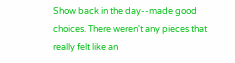Show back in the day--made good choices. There weren't any pieces that really felt like an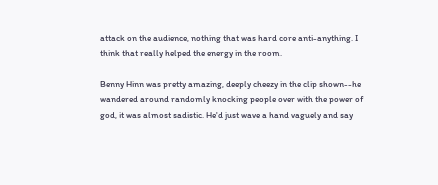attack on the audience, nothing that was hard core anti-anything. I think that really helped the energy in the room.

Benny Hinn was pretty amazing, deeply cheezy in the clip shown--he wandered around randomly knocking people over with the power of god, it was almost sadistic. He'd just wave a hand vaguely and say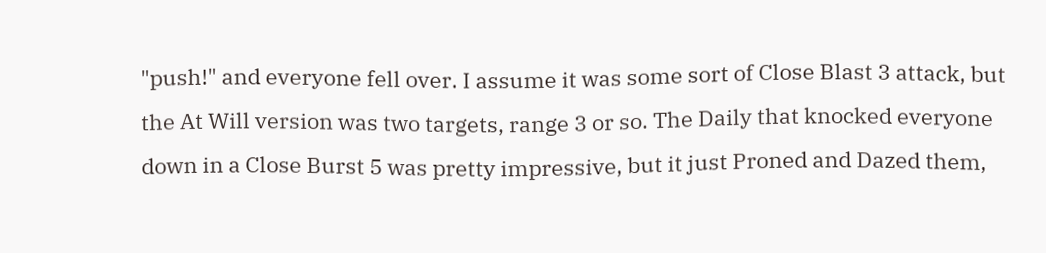"push!" and everyone fell over. I assume it was some sort of Close Blast 3 attack, but the At Will version was two targets, range 3 or so. The Daily that knocked everyone down in a Close Burst 5 was pretty impressive, but it just Proned and Dazed them,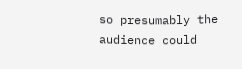so presumably the audience could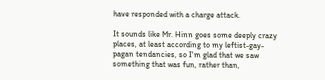have responded with a charge attack.

It sounds like Mr. Hinn goes some deeply crazy places, at least according to my leftist-gay-pagan tendancies, so I'm glad that we saw something that was fun, rather than,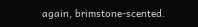again, brimstone-scented.